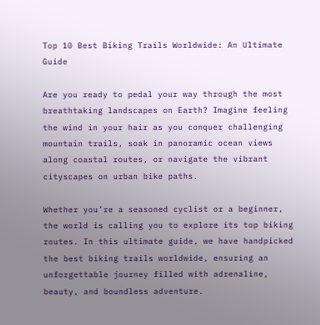Top 10 Best Biking Trails Worldwide: An Ultimate Guide

Are you ready to pedal your way through the most breathtaking landscapes on Earth? Imagine feeling the wind in your hair as you conquer challenging mountain trails, soak in panoramic ocean views along coastal routes, or navigate the vibrant cityscapes on urban bike paths.

Whether you’re a seasoned cyclist or a beginner, the world is calling you to explore its top biking routes. In this ultimate guide, we have handpicked the best biking trails worldwide, ensuring an unforgettable journey filled with adrenaline, beauty, and boundless adventure.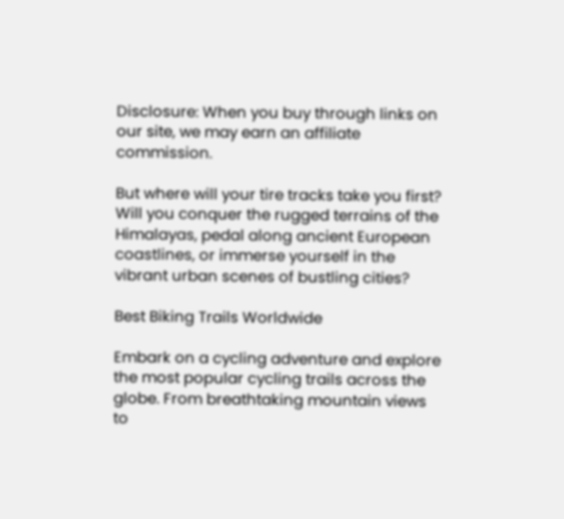Disclosure: When you buy through links on our site, we may earn an affiliate commission.

But where will your tire tracks take you first? Will you conquer the rugged terrains of the Himalayas, pedal along ancient European coastlines, or immerse yourself in the vibrant urban scenes of bustling cities?

Best Biking Trails Worldwide

Embark on a cycling adventure and explore the most popular cycling trails across the globe. From breathtaking mountain views to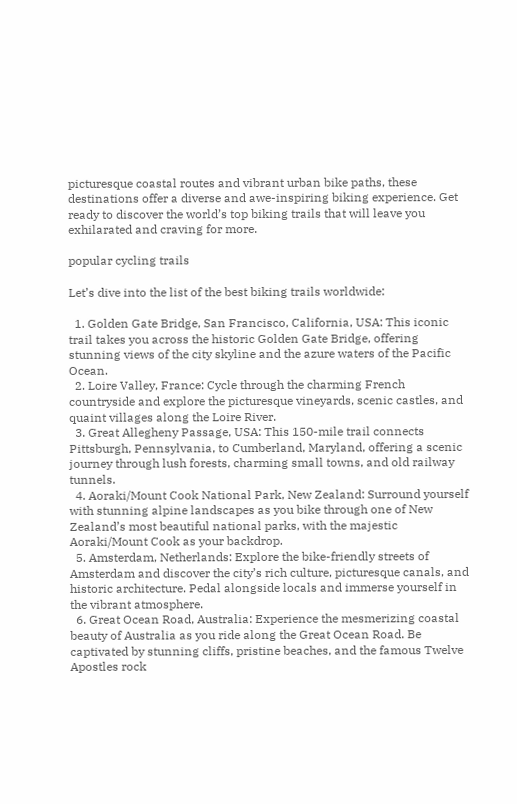picturesque coastal routes and vibrant urban bike paths, these destinations offer a diverse and awe-inspiring biking experience. Get ready to discover the world’s top biking trails that will leave you exhilarated and craving for more.

popular cycling trails

Let’s dive into the list of the best biking trails worldwide:

  1. Golden Gate Bridge, San Francisco, California, USA: This iconic trail takes you across the historic Golden Gate Bridge, offering stunning views of the city skyline and the azure waters of the Pacific Ocean.
  2. Loire Valley, France: Cycle through the charming French countryside and explore the picturesque vineyards, scenic castles, and quaint villages along the Loire River.
  3. Great Allegheny Passage, USA: This 150-mile trail connects Pittsburgh, Pennsylvania, to Cumberland, Maryland, offering a scenic journey through lush forests, charming small towns, and old railway tunnels.
  4. Aoraki/Mount Cook National Park, New Zealand: Surround yourself with stunning alpine landscapes as you bike through one of New Zealand’s most beautiful national parks, with the majestic Aoraki/Mount Cook as your backdrop.
  5. Amsterdam, Netherlands: Explore the bike-friendly streets of Amsterdam and discover the city’s rich culture, picturesque canals, and historic architecture. Pedal alongside locals and immerse yourself in the vibrant atmosphere.
  6. Great Ocean Road, Australia: Experience the mesmerizing coastal beauty of Australia as you ride along the Great Ocean Road. Be captivated by stunning cliffs, pristine beaches, and the famous Twelve Apostles rock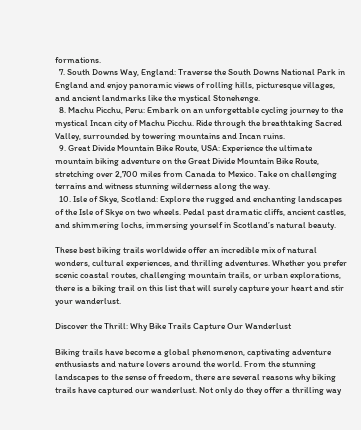formations.
  7. South Downs Way, England: Traverse the South Downs National Park in England and enjoy panoramic views of rolling hills, picturesque villages, and ancient landmarks like the mystical Stonehenge.
  8. Machu Picchu, Peru: Embark on an unforgettable cycling journey to the mystical Incan city of Machu Picchu. Ride through the breathtaking Sacred Valley, surrounded by towering mountains and Incan ruins.
  9. Great Divide Mountain Bike Route, USA: Experience the ultimate mountain biking adventure on the Great Divide Mountain Bike Route, stretching over 2,700 miles from Canada to Mexico. Take on challenging terrains and witness stunning wilderness along the way.
  10. Isle of Skye, Scotland: Explore the rugged and enchanting landscapes of the Isle of Skye on two wheels. Pedal past dramatic cliffs, ancient castles, and shimmering lochs, immersing yourself in Scotland’s natural beauty.

These best biking trails worldwide offer an incredible mix of natural wonders, cultural experiences, and thrilling adventures. Whether you prefer scenic coastal routes, challenging mountain trails, or urban explorations, there is a biking trail on this list that will surely capture your heart and stir your wanderlust.

Discover the Thrill: Why Bike Trails Capture Our Wanderlust

Biking trails have become a global phenomenon, captivating adventure enthusiasts and nature lovers around the world. From the stunning landscapes to the sense of freedom, there are several reasons why biking trails have captured our wanderlust. Not only do they offer a thrilling way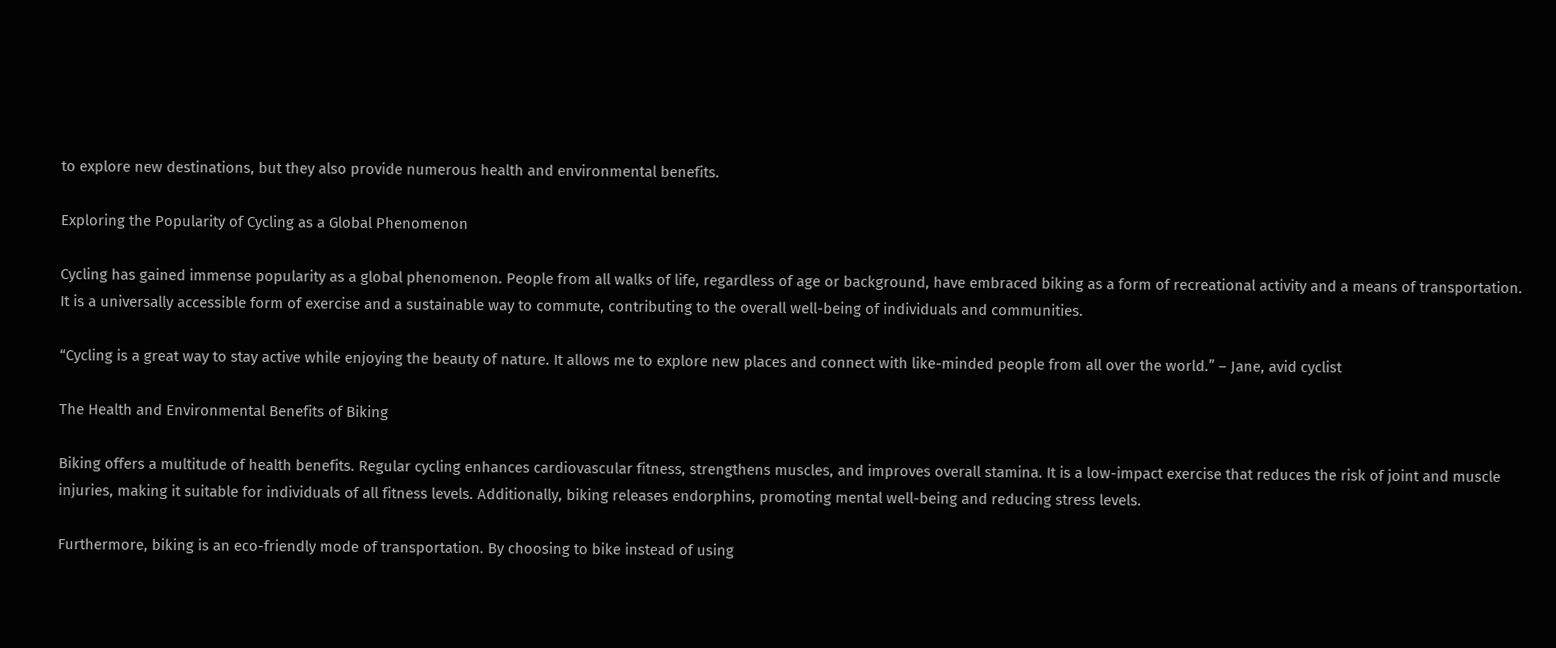to explore new destinations, but they also provide numerous health and environmental benefits.

Exploring the Popularity of Cycling as a Global Phenomenon

Cycling has gained immense popularity as a global phenomenon. People from all walks of life, regardless of age or background, have embraced biking as a form of recreational activity and a means of transportation. It is a universally accessible form of exercise and a sustainable way to commute, contributing to the overall well-being of individuals and communities.

“Cycling is a great way to stay active while enjoying the beauty of nature. It allows me to explore new places and connect with like-minded people from all over the world.” – Jane, avid cyclist

The Health and Environmental Benefits of Biking

Biking offers a multitude of health benefits. Regular cycling enhances cardiovascular fitness, strengthens muscles, and improves overall stamina. It is a low-impact exercise that reduces the risk of joint and muscle injuries, making it suitable for individuals of all fitness levels. Additionally, biking releases endorphins, promoting mental well-being and reducing stress levels.

Furthermore, biking is an eco-friendly mode of transportation. By choosing to bike instead of using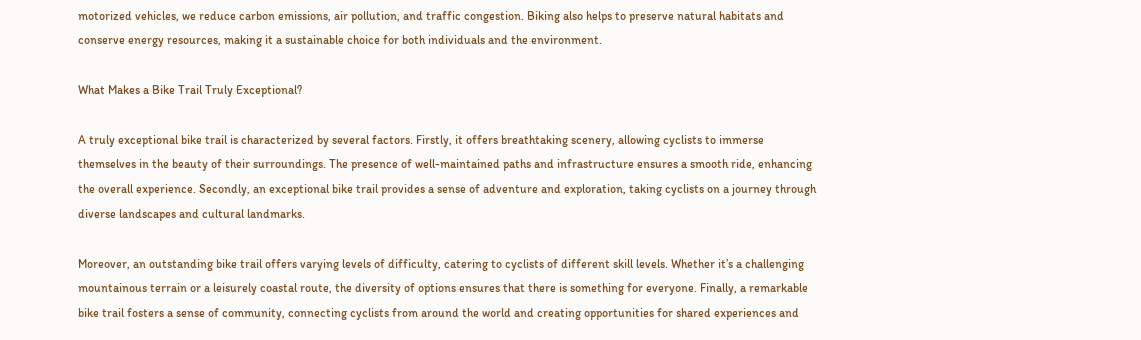motorized vehicles, we reduce carbon emissions, air pollution, and traffic congestion. Biking also helps to preserve natural habitats and conserve energy resources, making it a sustainable choice for both individuals and the environment.

What Makes a Bike Trail Truly Exceptional?

A truly exceptional bike trail is characterized by several factors. Firstly, it offers breathtaking scenery, allowing cyclists to immerse themselves in the beauty of their surroundings. The presence of well-maintained paths and infrastructure ensures a smooth ride, enhancing the overall experience. Secondly, an exceptional bike trail provides a sense of adventure and exploration, taking cyclists on a journey through diverse landscapes and cultural landmarks.

Moreover, an outstanding bike trail offers varying levels of difficulty, catering to cyclists of different skill levels. Whether it’s a challenging mountainous terrain or a leisurely coastal route, the diversity of options ensures that there is something for everyone. Finally, a remarkable bike trail fosters a sense of community, connecting cyclists from around the world and creating opportunities for shared experiences and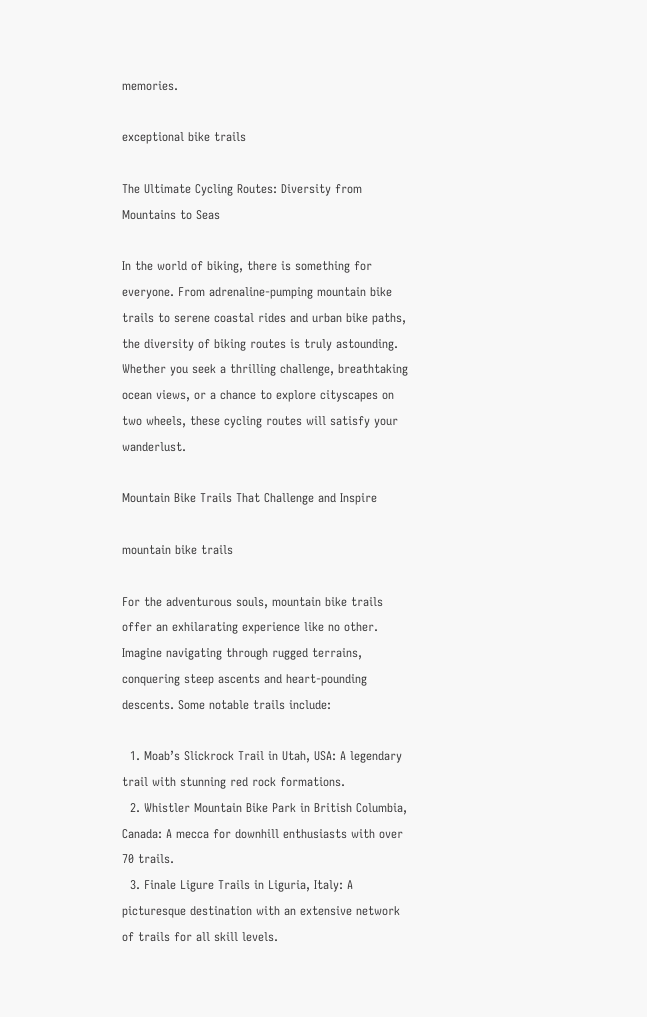memories.

exceptional bike trails

The Ultimate Cycling Routes: Diversity from Mountains to Seas

In the world of biking, there is something for everyone. From adrenaline-pumping mountain bike trails to serene coastal rides and urban bike paths, the diversity of biking routes is truly astounding. Whether you seek a thrilling challenge, breathtaking ocean views, or a chance to explore cityscapes on two wheels, these cycling routes will satisfy your wanderlust.

Mountain Bike Trails That Challenge and Inspire

mountain bike trails

For the adventurous souls, mountain bike trails offer an exhilarating experience like no other. Imagine navigating through rugged terrains, conquering steep ascents and heart-pounding descents. Some notable trails include:

  1. Moab’s Slickrock Trail in Utah, USA: A legendary trail with stunning red rock formations.
  2. Whistler Mountain Bike Park in British Columbia, Canada: A mecca for downhill enthusiasts with over 70 trails.
  3. Finale Ligure Trails in Liguria, Italy: A picturesque destination with an extensive network of trails for all skill levels.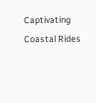Captivating Coastal Rides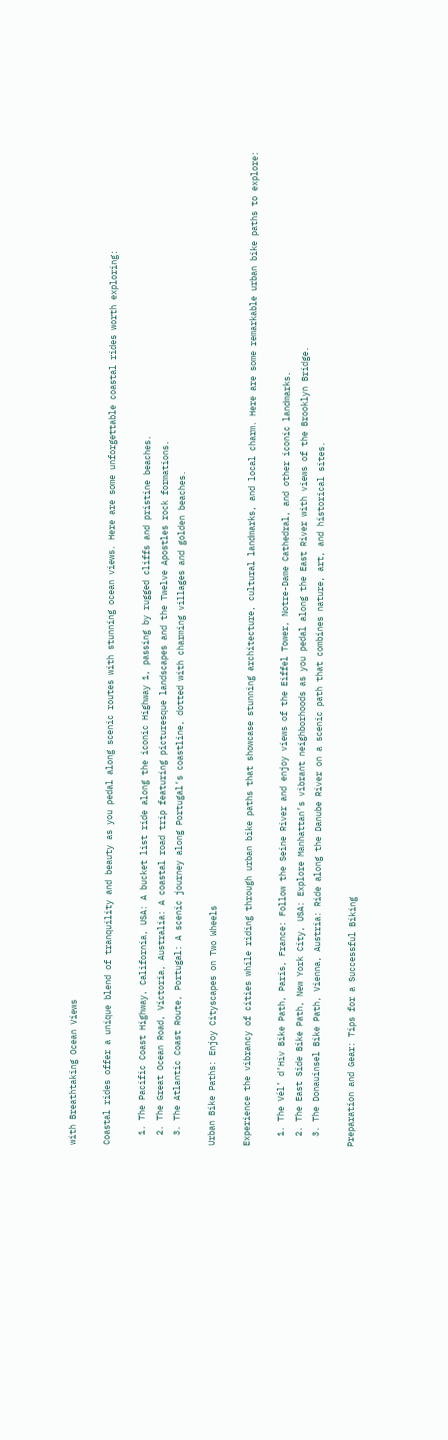with Breathtaking Ocean Views

Coastal rides offer a unique blend of tranquility and beauty as you pedal along scenic routes with stunning ocean views. Here are some unforgettable coastal rides worth exploring:

  1. The Pacific Coast Highway, California, USA: A bucket list ride along the iconic Highway 1, passing by rugged cliffs and pristine beaches.
  2. The Great Ocean Road, Victoria, Australia: A coastal road trip featuring picturesque landscapes and the Twelve Apostles rock formations.
  3. The Atlantic Coast Route, Portugal: A scenic journey along Portugal’s coastline, dotted with charming villages and golden beaches.

Urban Bike Paths: Enjoy Cityscapes on Two Wheels

Experience the vibrancy of cities while riding through urban bike paths that showcase stunning architecture, cultural landmarks, and local charm. Here are some remarkable urban bike paths to explore:

  1. The Vél’ d’Hiv Bike Path, Paris, France: Follow the Seine River and enjoy views of the Eiffel Tower, Notre-Dame Cathedral, and other iconic landmarks.
  2. The East Side Bike Path, New York City, USA: Explore Manhattan’s vibrant neighborhoods as you pedal along the East River with views of the Brooklyn Bridge.
  3. The Donauinsel Bike Path, Vienna, Austria: Ride along the Danube River on a scenic path that combines nature, art, and historical sites.

Preparation and Gear: Tips for a Successful Biking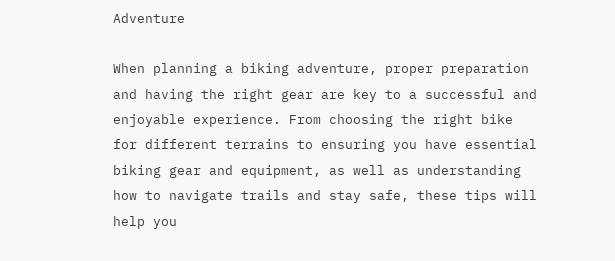Adventure

When planning a biking adventure, proper preparation and having the right gear are key to a successful and enjoyable experience. From choosing the right bike for different terrains to ensuring you have essential biking gear and equipment, as well as understanding how to navigate trails and stay safe, these tips will help you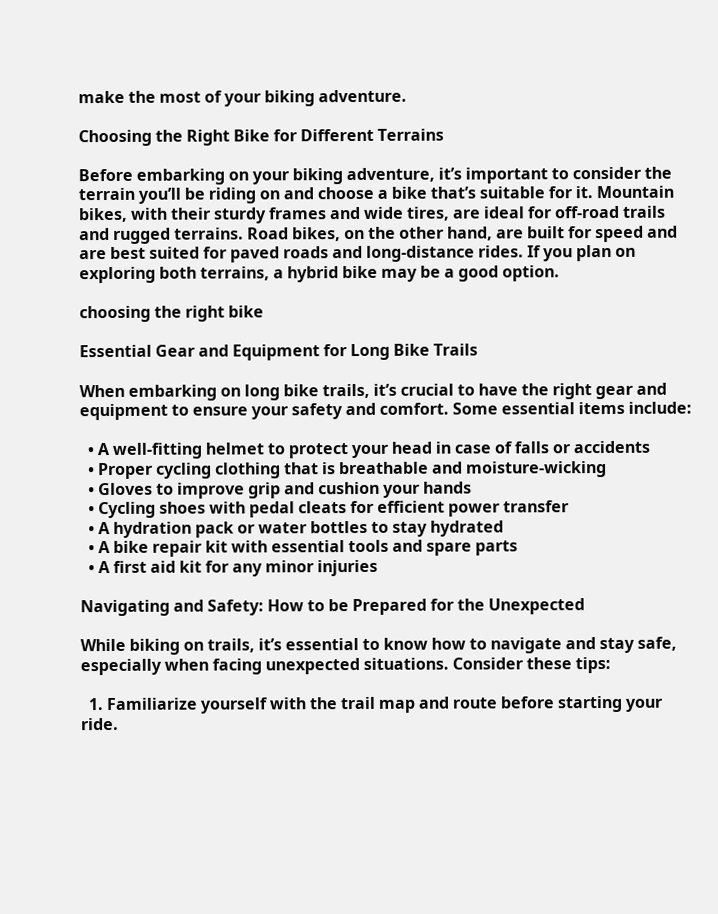make the most of your biking adventure.

Choosing the Right Bike for Different Terrains

Before embarking on your biking adventure, it’s important to consider the terrain you’ll be riding on and choose a bike that’s suitable for it. Mountain bikes, with their sturdy frames and wide tires, are ideal for off-road trails and rugged terrains. Road bikes, on the other hand, are built for speed and are best suited for paved roads and long-distance rides. If you plan on exploring both terrains, a hybrid bike may be a good option.

choosing the right bike

Essential Gear and Equipment for Long Bike Trails

When embarking on long bike trails, it’s crucial to have the right gear and equipment to ensure your safety and comfort. Some essential items include:

  • A well-fitting helmet to protect your head in case of falls or accidents
  • Proper cycling clothing that is breathable and moisture-wicking
  • Gloves to improve grip and cushion your hands
  • Cycling shoes with pedal cleats for efficient power transfer
  • A hydration pack or water bottles to stay hydrated
  • A bike repair kit with essential tools and spare parts
  • A first aid kit for any minor injuries

Navigating and Safety: How to be Prepared for the Unexpected

While biking on trails, it’s essential to know how to navigate and stay safe, especially when facing unexpected situations. Consider these tips:

  1. Familiarize yourself with the trail map and route before starting your ride.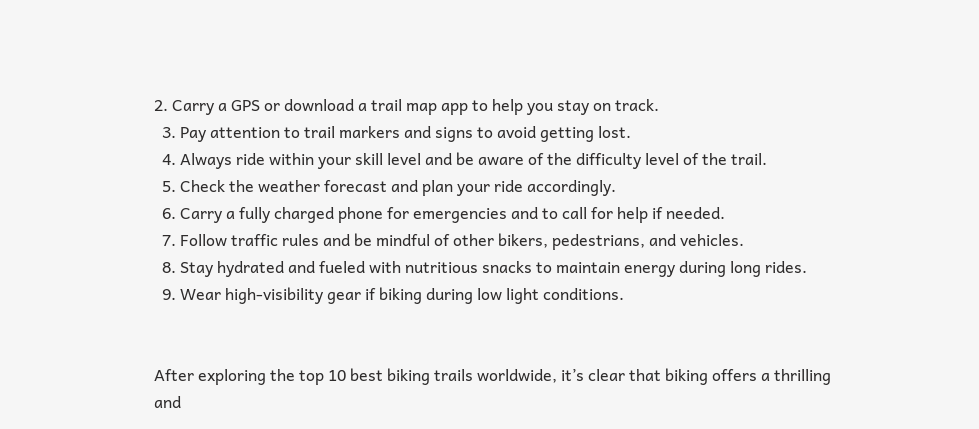2. Carry a GPS or download a trail map app to help you stay on track.
  3. Pay attention to trail markers and signs to avoid getting lost.
  4. Always ride within your skill level and be aware of the difficulty level of the trail.
  5. Check the weather forecast and plan your ride accordingly.
  6. Carry a fully charged phone for emergencies and to call for help if needed.
  7. Follow traffic rules and be mindful of other bikers, pedestrians, and vehicles.
  8. Stay hydrated and fueled with nutritious snacks to maintain energy during long rides.
  9. Wear high-visibility gear if biking during low light conditions.


After exploring the top 10 best biking trails worldwide, it’s clear that biking offers a thrilling and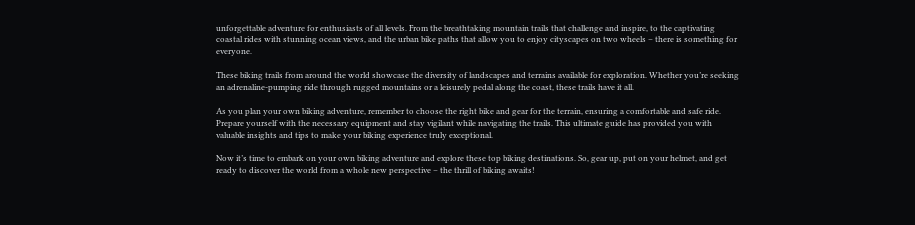unforgettable adventure for enthusiasts of all levels. From the breathtaking mountain trails that challenge and inspire, to the captivating coastal rides with stunning ocean views, and the urban bike paths that allow you to enjoy cityscapes on two wheels – there is something for everyone.

These biking trails from around the world showcase the diversity of landscapes and terrains available for exploration. Whether you’re seeking an adrenaline-pumping ride through rugged mountains or a leisurely pedal along the coast, these trails have it all.

As you plan your own biking adventure, remember to choose the right bike and gear for the terrain, ensuring a comfortable and safe ride. Prepare yourself with the necessary equipment and stay vigilant while navigating the trails. This ultimate guide has provided you with valuable insights and tips to make your biking experience truly exceptional.

Now it’s time to embark on your own biking adventure and explore these top biking destinations. So, gear up, put on your helmet, and get ready to discover the world from a whole new perspective – the thrill of biking awaits!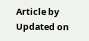Article by Updated on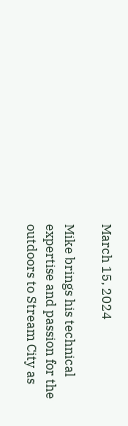March 15, 2024

Mike brings his technical expertise and passion for the outdoors to Stream City as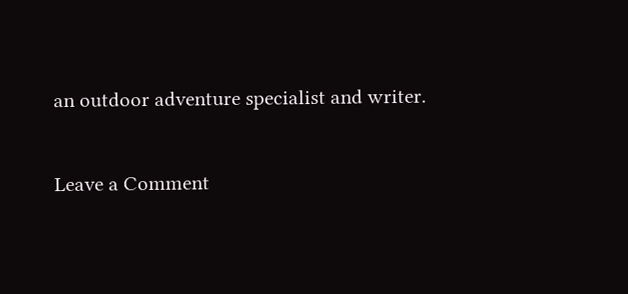an outdoor adventure specialist and writer.

Leave a Comment